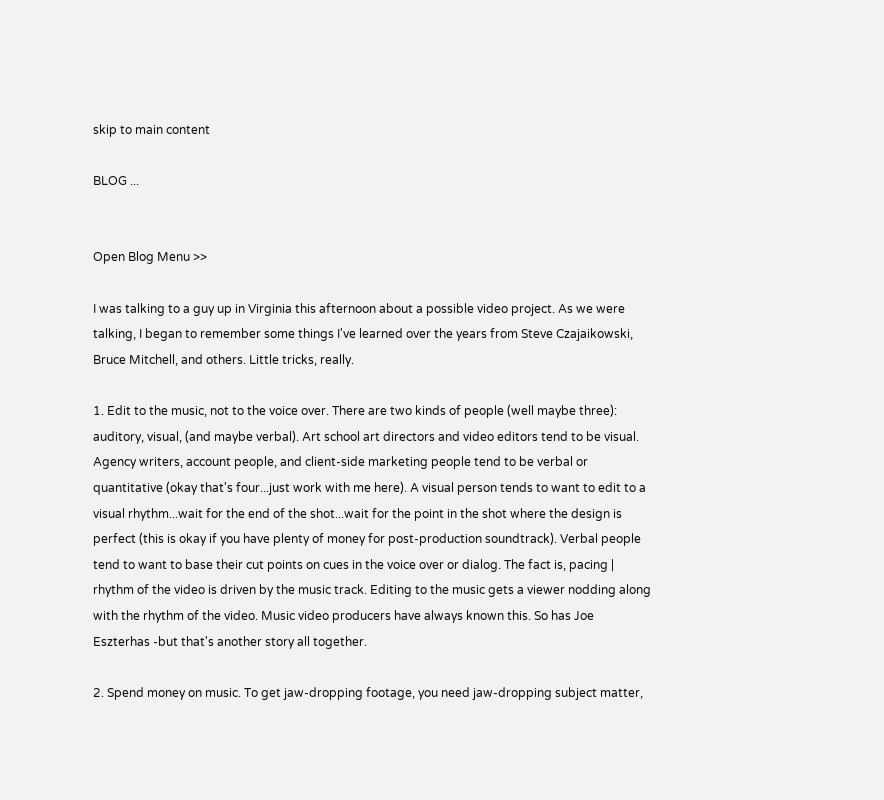skip to main content

BLOG ...


Open Blog Menu >>

I was talking to a guy up in Virginia this afternoon about a possible video project. As we were talking, I began to remember some things I've learned over the years from Steve Czajaikowski, Bruce Mitchell, and others. Little tricks, really.

1. Edit to the music, not to the voice over. There are two kinds of people (well maybe three): auditory, visual, (and maybe verbal). Art school art directors and video editors tend to be visual. Agency writers, account people, and client-side marketing people tend to be verbal or quantitative (okay that's four...just work with me here). A visual person tends to want to edit to a visual rhythm...wait for the end of the shot...wait for the point in the shot where the design is perfect (this is okay if you have plenty of money for post-production soundtrack). Verbal people tend to want to base their cut points on cues in the voice over or dialog. The fact is, pacing | rhythm of the video is driven by the music track. Editing to the music gets a viewer nodding along with the rhythm of the video. Music video producers have always known this. So has Joe Eszterhas -but that's another story all together.

2. Spend money on music. To get jaw-dropping footage, you need jaw-dropping subject matter,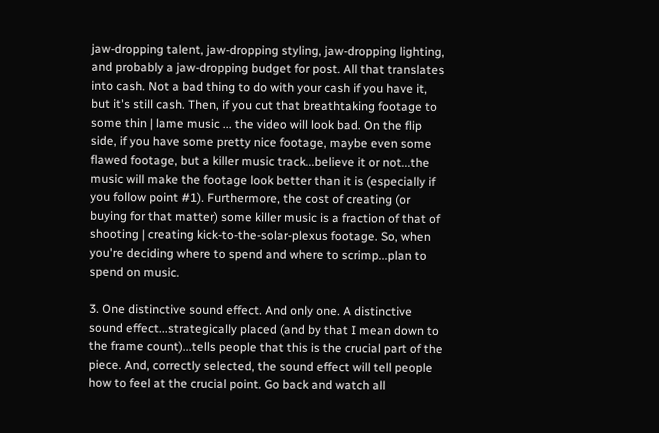jaw-dropping talent, jaw-dropping styling, jaw-dropping lighting, and probably a jaw-dropping budget for post. All that translates into cash. Not a bad thing to do with your cash if you have it, but it's still cash. Then, if you cut that breathtaking footage to some thin | lame music ... the video will look bad. On the flip side, if you have some pretty nice footage, maybe even some flawed footage, but a killer music track...believe it or not...the music will make the footage look better than it is (especially if you follow point #1). Furthermore, the cost of creating (or buying for that matter) some killer music is a fraction of that of shooting | creating kick-to-the-solar-plexus footage. So, when you're deciding where to spend and where to scrimp...plan to spend on music.

3. One distinctive sound effect. And only one. A distinctive sound effect...strategically placed (and by that I mean down to the frame count)...tells people that this is the crucial part of the piece. And, correctly selected, the sound effect will tell people how to feel at the crucial point. Go back and watch all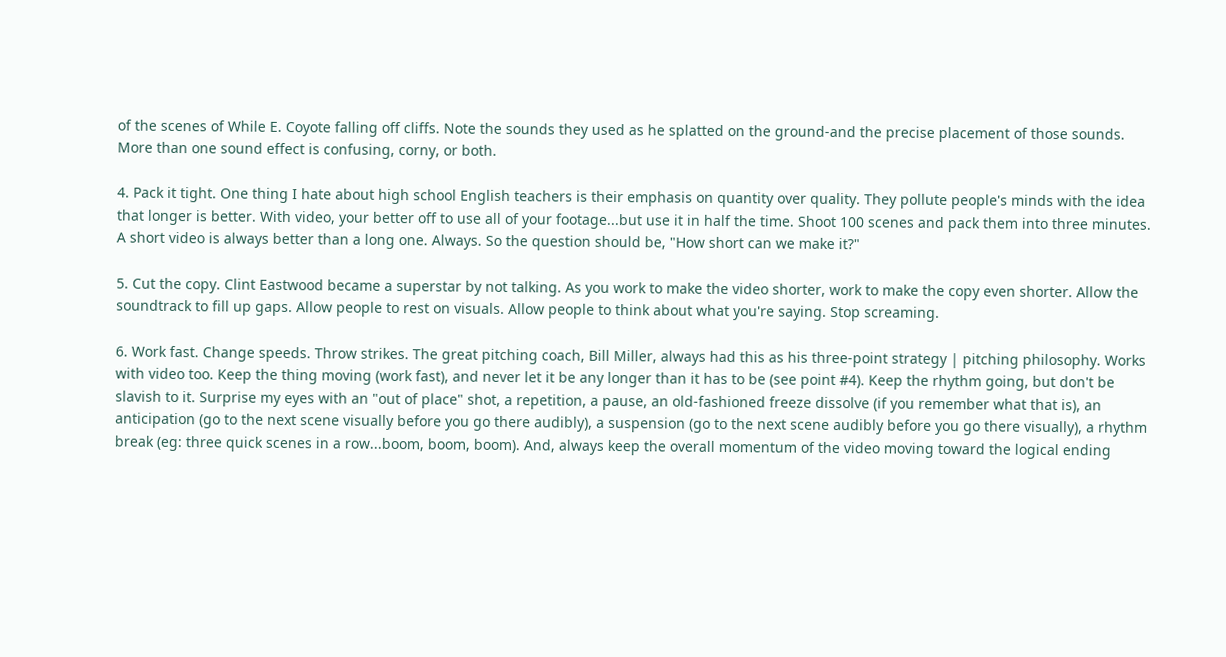of the scenes of While E. Coyote falling off cliffs. Note the sounds they used as he splatted on the ground-and the precise placement of those sounds. More than one sound effect is confusing, corny, or both.

4. Pack it tight. One thing I hate about high school English teachers is their emphasis on quantity over quality. They pollute people's minds with the idea that longer is better. With video, your better off to use all of your footage...but use it in half the time. Shoot 100 scenes and pack them into three minutes. A short video is always better than a long one. Always. So the question should be, "How short can we make it?"

5. Cut the copy. Clint Eastwood became a superstar by not talking. As you work to make the video shorter, work to make the copy even shorter. Allow the soundtrack to fill up gaps. Allow people to rest on visuals. Allow people to think about what you're saying. Stop screaming.

6. Work fast. Change speeds. Throw strikes. The great pitching coach, Bill Miller, always had this as his three-point strategy | pitching philosophy. Works with video too. Keep the thing moving (work fast), and never let it be any longer than it has to be (see point #4). Keep the rhythm going, but don't be slavish to it. Surprise my eyes with an "out of place" shot, a repetition, a pause, an old-fashioned freeze dissolve (if you remember what that is), an anticipation (go to the next scene visually before you go there audibly), a suspension (go to the next scene audibly before you go there visually), a rhythm break (eg: three quick scenes in a row...boom, boom, boom). And, always keep the overall momentum of the video moving toward the logical ending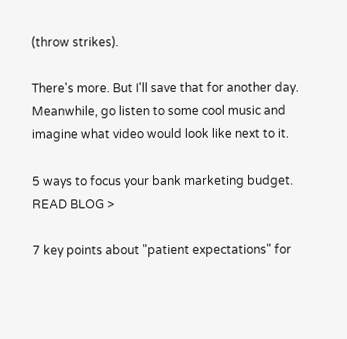(throw strikes).

There's more. But I'll save that for another day. Meanwhile, go listen to some cool music and imagine what video would look like next to it.

5 ways to focus your bank marketing budget. READ BLOG >

7 key points about "patient expectations" for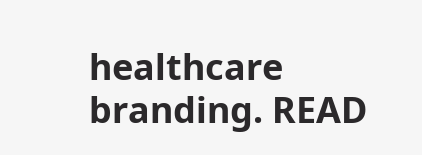healthcare branding. READ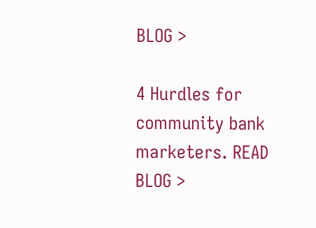BLOG >

4 Hurdles for community bank marketers. READ BLOG >